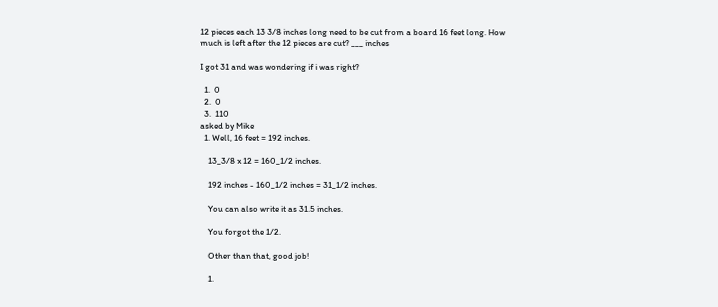12 pieces each 13 3/8 inches long need to be cut from a board 16 feet long. How much is left after the 12 pieces are cut? ___ inches

I got 31 and was wondering if i was right?

  1.  0
  2.  0
  3.  110
asked by Mike
  1. Well, 16 feet = 192 inches.

    13_3/8 x 12 = 160_1/2 inches.

    192 inches - 160_1/2 inches = 31_1/2 inches.

    You can also write it as 31.5 inches.

    You forgot the 1/2.

    Other than that, good job!

    1.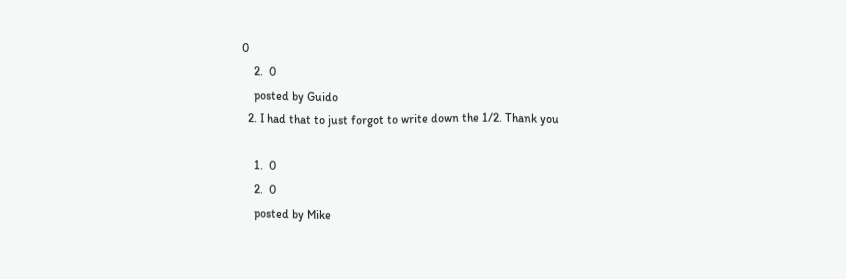0
    2.  0
    posted by Guido
  2. I had that to just forgot to write down the 1/2. Thank you

    1.  0
    2.  0
    posted by Mike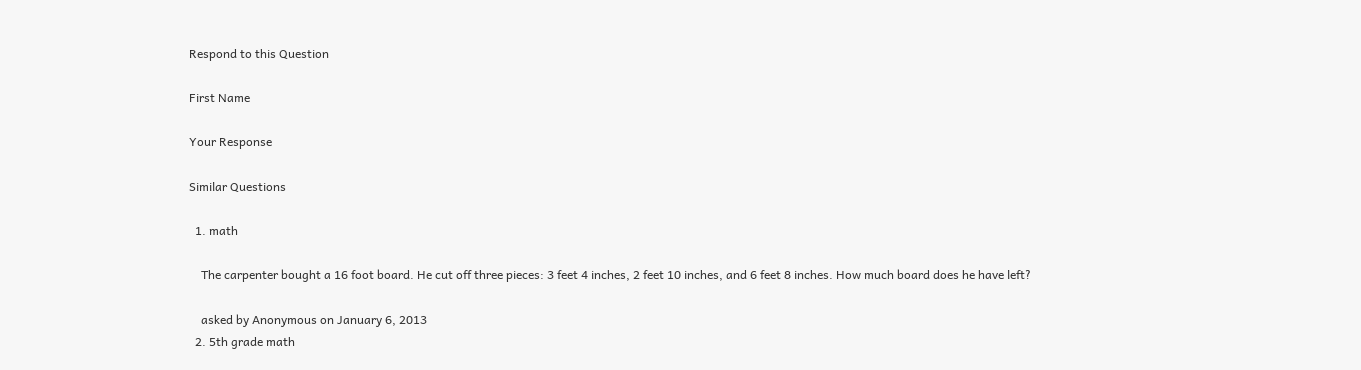Respond to this Question

First Name

Your Response

Similar Questions

  1. math

    The carpenter bought a 16 foot board. He cut off three pieces: 3 feet 4 inches, 2 feet 10 inches, and 6 feet 8 inches. How much board does he have left?

    asked by Anonymous on January 6, 2013
  2. 5th grade math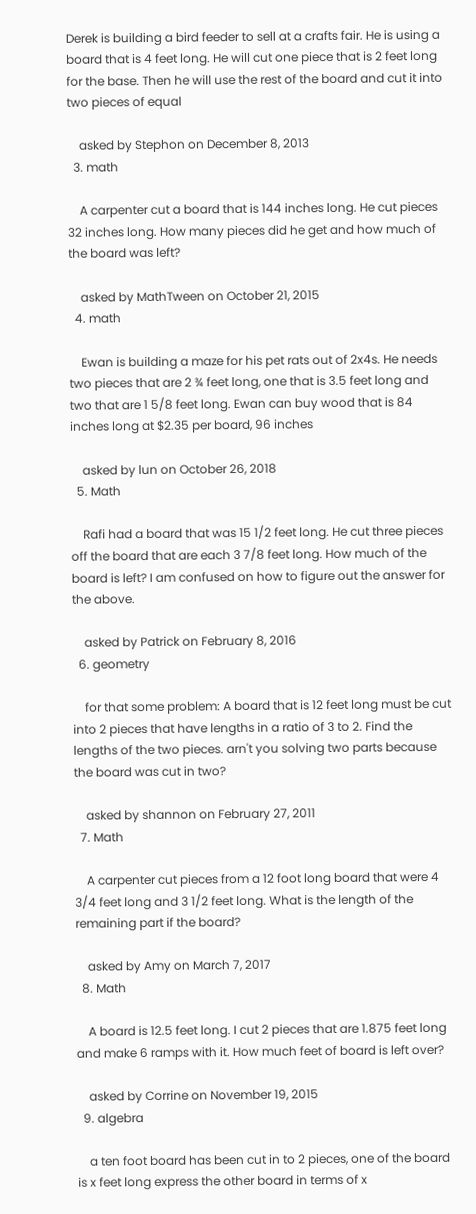Derek is building a bird feeder to sell at a crafts fair. He is using a board that is 4 feet long. He will cut one piece that is 2 feet long for the base. Then he will use the rest of the board and cut it into two pieces of equal

    asked by Stephon on December 8, 2013
  3. math

    A carpenter cut a board that is 144 inches long. He cut pieces 32 inches long. How many pieces did he get and how much of the board was left?

    asked by MathTween on October 21, 2015
  4. math

    Ewan is building a maze for his pet rats out of 2x4s. He needs two pieces that are 2 ¾ feet long, one that is 3.5 feet long and two that are 1 5/8 feet long. Ewan can buy wood that is 84 inches long at $2.35 per board, 96 inches

    asked by lun on October 26, 2018
  5. Math

    Rafi had a board that was 15 1/2 feet long. He cut three pieces off the board that are each 3 7/8 feet long. How much of the board is left? I am confused on how to figure out the answer for the above.

    asked by Patrick on February 8, 2016
  6. geometry

    for that some problem: A board that is 12 feet long must be cut into 2 pieces that have lengths in a ratio of 3 to 2. Find the lengths of the two pieces. arn't you solving two parts because the board was cut in two?

    asked by shannon on February 27, 2011
  7. Math

    A carpenter cut pieces from a 12 foot long board that were 4 3/4 feet long and 3 1/2 feet long. What is the length of the remaining part if the board?

    asked by Amy on March 7, 2017
  8. Math

    A board is 12.5 feet long. I cut 2 pieces that are 1.875 feet long and make 6 ramps with it. How much feet of board is left over?

    asked by Corrine on November 19, 2015
  9. algebra

    a ten foot board has been cut in to 2 pieces, one of the board is x feet long express the other board in terms of x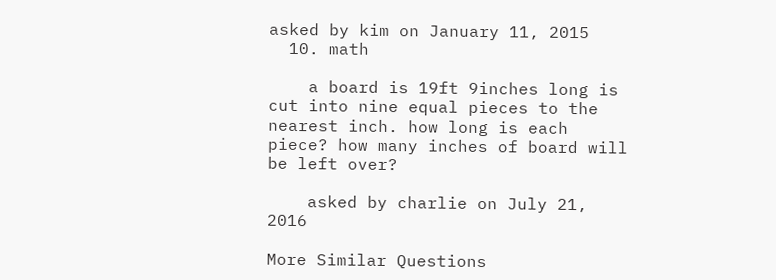asked by kim on January 11, 2015
  10. math

    a board is 19ft 9inches long is cut into nine equal pieces to the nearest inch. how long is each piece? how many inches of board will be left over?

    asked by charlie on July 21, 2016

More Similar Questions